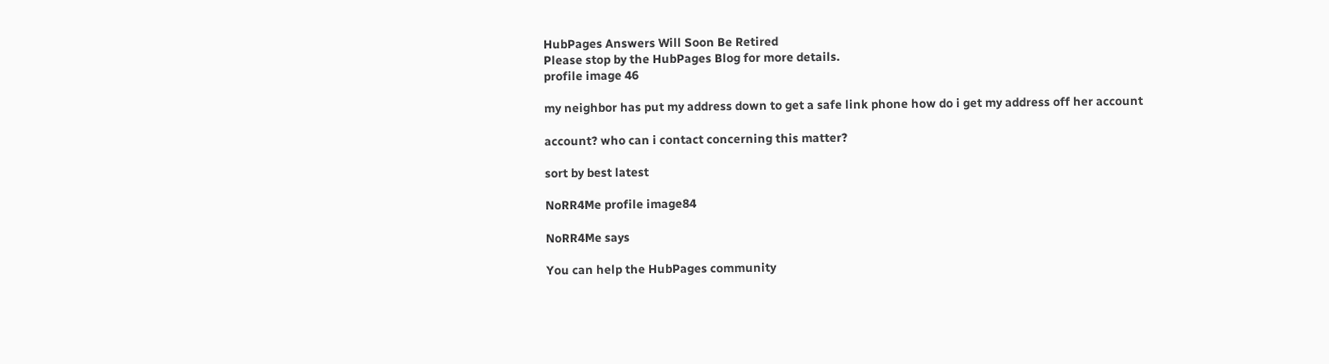HubPages Answers Will Soon Be Retired
Please stop by the HubPages Blog for more details.
profile image 46

my neighbor has put my address down to get a safe link phone how do i get my address off her account

account? who can i contact concerning this matter?

sort by best latest

NoRR4Me profile image84

NoRR4Me says

You can help the HubPages community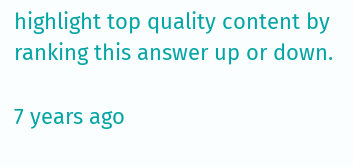highlight top quality content by ranking this answer up or down.

7 years ago